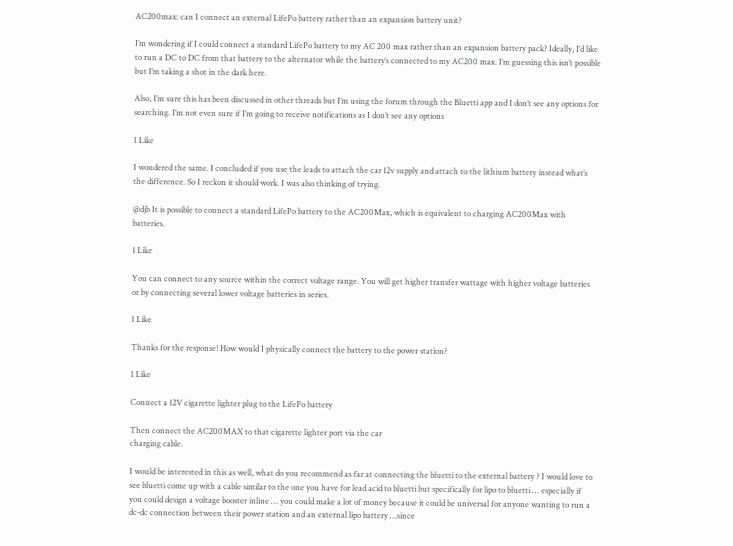AC200max: can I connect an external LifePo battery rather than an expansion battery unit?

I’m wondering if I could connect a standard LifePo battery to my AC 200 max rather than an expansion battery pack? Ideally, I’d like to run a DC to DC from that battery to the alternator while the battery’s connected to my AC200 max. I’m guessing this isn’t possible but I’m taking a shot in the dark here.

Also, I’m sure this has been discussed in other threads but I’m using the forum through the Bluetti app and I don’t see any options for searching. I’m not even sure if I’m going to receive notifications as I don’t see any options

1 Like

I wondered the same. I concluded if you use the leads to attach the car 12v supply and attach to the lithium battery instead what’s the difference. So I reckon it should work. I was also thinking of trying.

@djb It is possible to connect a standard LifePo battery to the AC200Max, which is equivalent to charging AC200Max with batteries.

1 Like

You can connect to any source within the correct voltage range. You will get higher transfer wattage with higher voltage batteries or by connecting several lower voltage batteries in series.

1 Like

Thanks for the response! How would I physically connect the battery to the power station?

1 Like

Connect a 12V cigarette lighter plug to the LifePo battery

Then connect the AC200MAX to that cigarette lighter port via the car
charging cable.

I would be interested in this as well, what do you recommend as far at connecting the bluetti to the external battery ? I would love to see bluetti come up with a cable similar to the one you have for lead acid to bluetti but specifically for lipo to bluetti … especially if you could design a voltage booster inline … you could make a lot of money because it could be universal for anyone wanting to run a dc-dc connection between their power station and an external lipo battery …since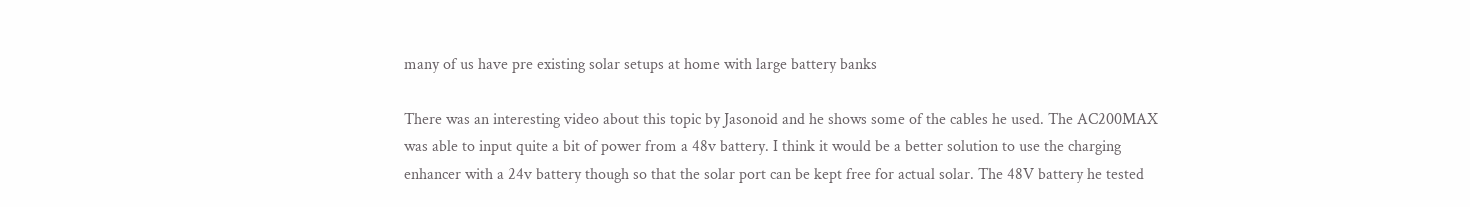many of us have pre existing solar setups at home with large battery banks

There was an interesting video about this topic by Jasonoid and he shows some of the cables he used. The AC200MAX was able to input quite a bit of power from a 48v battery. I think it would be a better solution to use the charging enhancer with a 24v battery though so that the solar port can be kept free for actual solar. The 48V battery he tested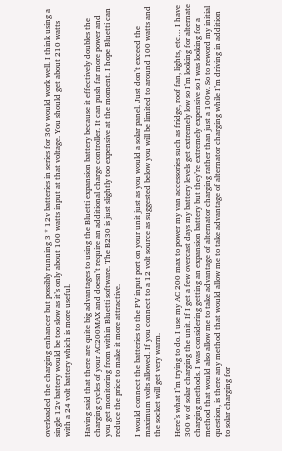overloaded the charging enhancer but possibly running 3 * 12v batteries in series for 36v would work well. I think using a single 12v battery would be too slow as it’s only about 100 watts input at that voltage. You should get about 210 watts with a 24 volt battery which is more useful.

Having said that there are quite big advantages to using the Bluetti expansion battery because it effectively doubles the charging cycles of your AC200MAX and doesn’t require an additional charge controller. It can push far more power and you get monitoring from within Bluetti software. The B230 is just slightly too expensive at the moment. I hope Bluetti can reduce the price to make it more attractive.

I would connect the batteries to the PV input port on your unit just as you would a solar panel. Just don’t exceed the maximum volts allowed. If you connect to a 12 volt source as suggested below you will be limited to around 100 watts and the socket will get very warm.

Here’s what I’m trying to do. I use my AC 200 max to power my van accessories such as fridge, roof fan, lights, etc… I have 300 w of solar charging the unit. If I get a few overcast days my battery levels get extremely low so I’m looking for alternate charging methods. I was considering getting an expansion battery but they’re extremely expensive so I was looking for a method that would also allow me to take advantage of alternator charging rather than just a 100w. So to reword my initial question, is there any method that would allow me to take advantage of alternator charging while I’m driving in addition to solar charging for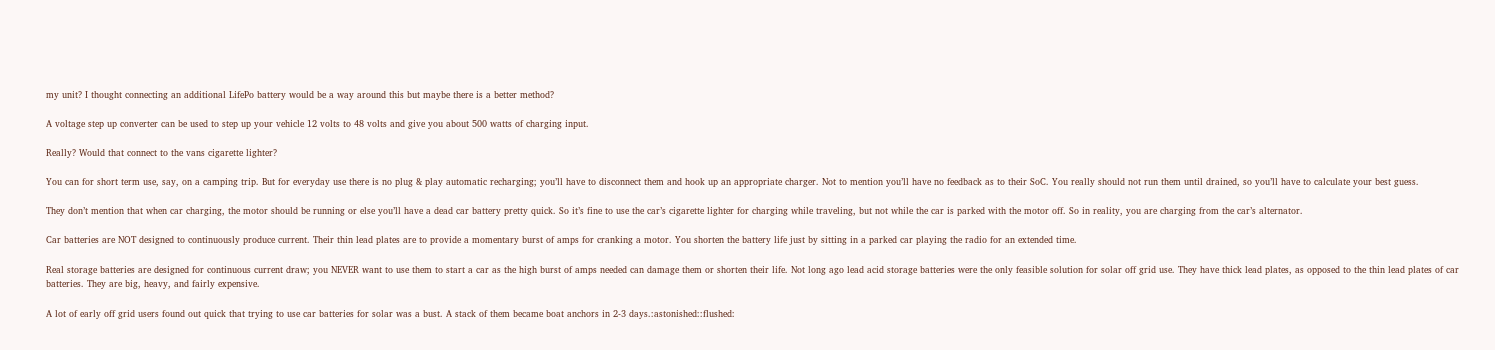my unit? I thought connecting an additional LifePo battery would be a way around this but maybe there is a better method?

A voltage step up converter can be used to step up your vehicle 12 volts to 48 volts and give you about 500 watts of charging input.

Really? Would that connect to the vans cigarette lighter?

You can for short term use, say, on a camping trip. But for everyday use there is no plug & play automatic recharging; you’ll have to disconnect them and hook up an appropriate charger. Not to mention you’ll have no feedback as to their SoC. You really should not run them until drained, so you’ll have to calculate your best guess.

They don’t mention that when car charging, the motor should be running or else you’ll have a dead car battery pretty quick. So it’s fine to use the car’s cigarette lighter for charging while traveling, but not while the car is parked with the motor off. So in reality, you are charging from the car’s alternator.

Car batteries are NOT designed to continuously produce current. Their thin lead plates are to provide a momentary burst of amps for cranking a motor. You shorten the battery life just by sitting in a parked car playing the radio for an extended time.

Real storage batteries are designed for continuous current draw; you NEVER want to use them to start a car as the high burst of amps needed can damage them or shorten their life. Not long ago lead acid storage batteries were the only feasible solution for solar off grid use. They have thick lead plates, as opposed to the thin lead plates of car batteries. They are big, heavy, and fairly expensive.

A lot of early off grid users found out quick that trying to use car batteries for solar was a bust. A stack of them became boat anchors in 2-3 days.:astonished::flushed: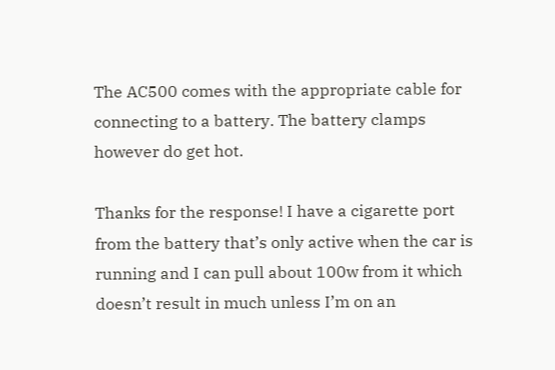The AC500 comes with the appropriate cable for connecting to a battery. The battery clamps however do get hot.

Thanks for the response! I have a cigarette port from the battery that’s only active when the car is running and I can pull about 100w from it which doesn’t result in much unless I’m on an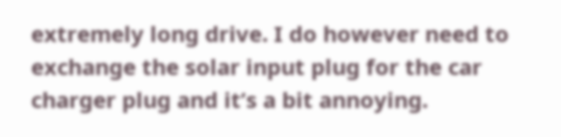extremely long drive. I do however need to exchange the solar input plug for the car charger plug and it’s a bit annoying.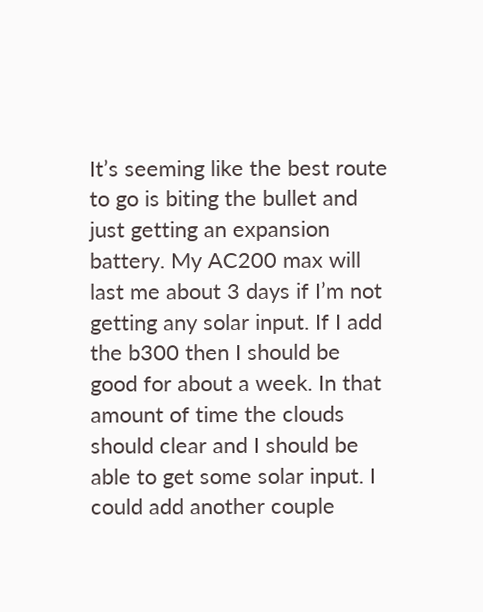It’s seeming like the best route to go is biting the bullet and just getting an expansion battery. My AC200 max will last me about 3 days if I’m not getting any solar input. If I add the b300 then I should be good for about a week. In that amount of time the clouds should clear and I should be able to get some solar input. I could add another couple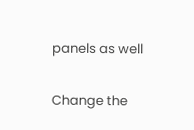panels as well

Change the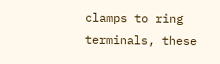clamps to ring terminals, these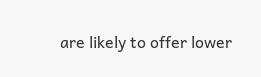are likely to offer lower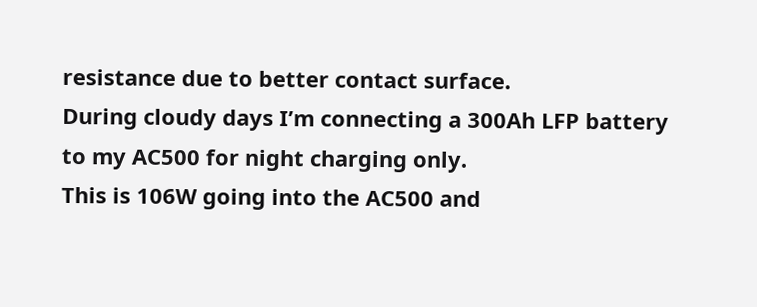resistance due to better contact surface.
During cloudy days I’m connecting a 300Ah LFP battery to my AC500 for night charging only.
This is 106W going into the AC500 and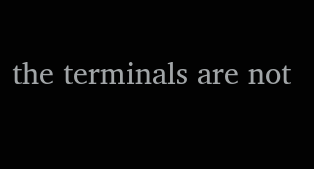the terminals are not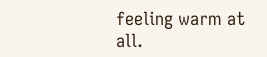feeling warm at all.